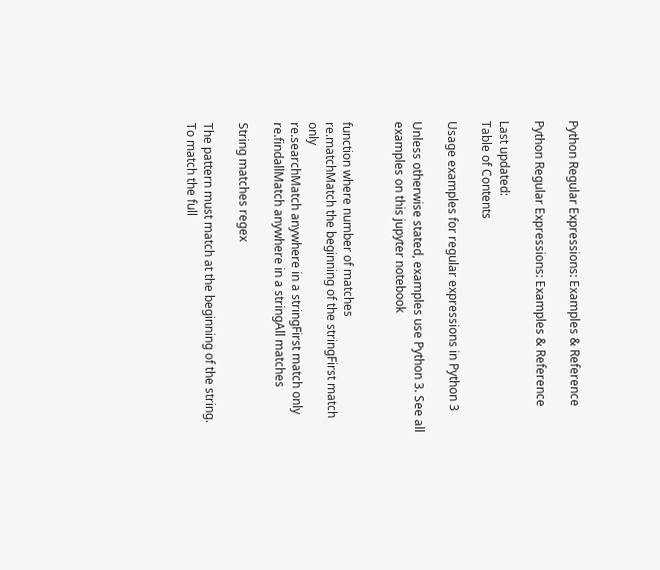Python Regular Expressions: Examples & Reference

Python Regular Expressions: Examples & Reference

Last updated:
Table of Contents

Usage examples for regular expressions in Python 3

Unless otherwise stated, examples use Python 3. See all examples on this jupyter notebook


function where number of matches
re.matchMatch the beginning of the stringFirst match only
re.searchMatch anywhere in a stringFirst match only
re.findallMatch anywhere in a stringAll matches

String matches regex

The pattern must match at the beginning of the string. To match the full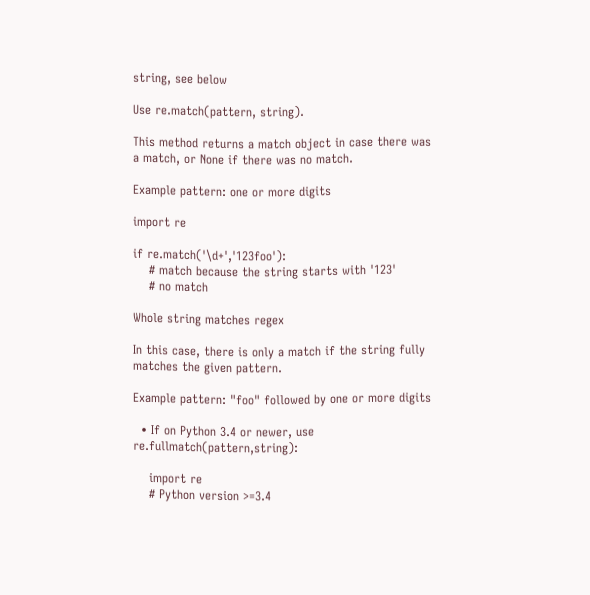string, see below

Use re.match(pattern, string).

This method returns a match object in case there was a match, or None if there was no match.

Example pattern: one or more digits

import re

if re.match('\d+','123foo'):
    # match because the string starts with '123'
    # no match

Whole string matches regex

In this case, there is only a match if the string fully matches the given pattern.

Example pattern: "foo" followed by one or more digits

  • If on Python 3.4 or newer, use re.fullmatch(pattern,string):

    import re
    # Python version >=3.4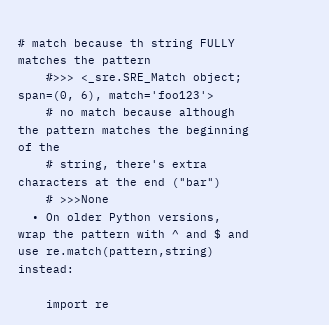# match because th string FULLY matches the pattern
    #>>> <_sre.SRE_Match object; span=(0, 6), match='foo123'>
    # no match because although the pattern matches the beginning of the
    # string, there's extra characters at the end ("bar")
    # >>>None
  • On older Python versions, wrap the pattern with ^ and $ and use re.match(pattern,string) instead:

    import re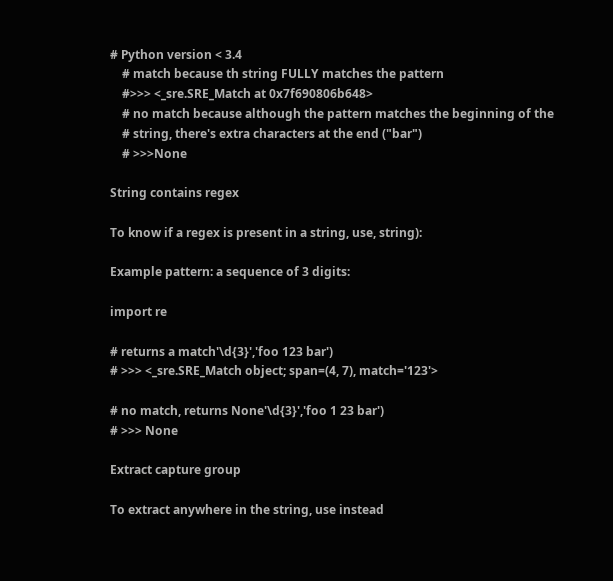# Python version < 3.4
    # match because th string FULLY matches the pattern
    #>>> <_sre.SRE_Match at 0x7f690806b648>
    # no match because although the pattern matches the beginning of the
    # string, there's extra characters at the end ("bar")
    # >>>None

String contains regex

To know if a regex is present in a string, use, string):

Example pattern: a sequence of 3 digits:

import re

# returns a match'\d{3}','foo 123 bar')
# >>> <_sre.SRE_Match object; span=(4, 7), match='123'>

# no match, returns None'\d{3}','foo 1 23 bar')
# >>> None

Extract capture group

To extract anywhere in the string, use instead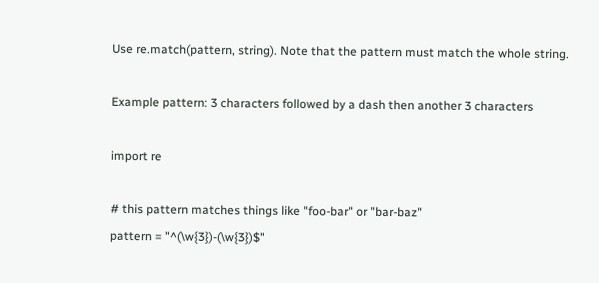Use re.match(pattern, string). Note that the pattern must match the whole string.

Example pattern: 3 characters followed by a dash then another 3 characters

import re

# this pattern matches things like "foo-bar" or "bar-baz"
pattern = "^(\w{3})-(\w{3})$"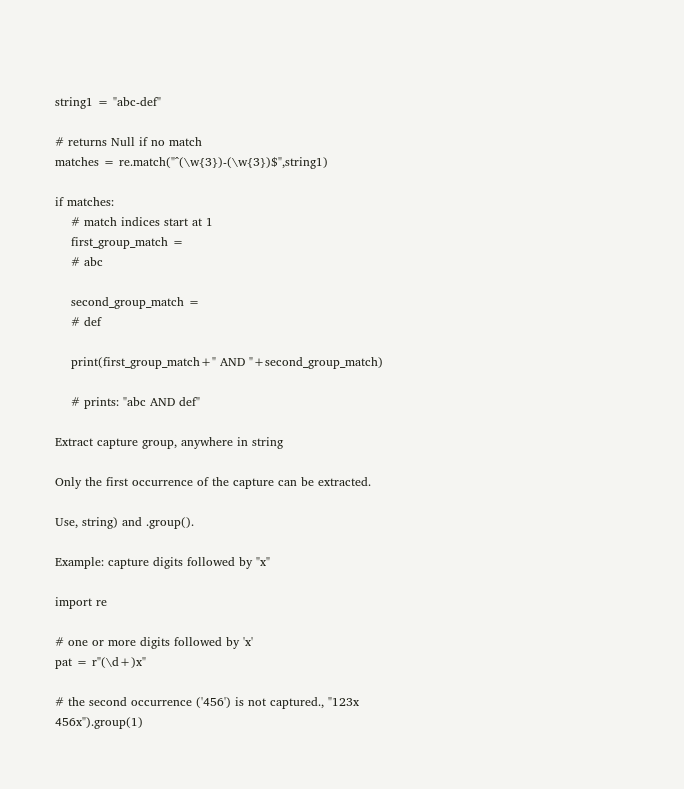string1 = "abc-def"

# returns Null if no match
matches = re.match("^(\w{3})-(\w{3})$",string1)

if matches:
    # match indices start at 1
    first_group_match =
    # abc

    second_group_match =
    # def

    print(first_group_match+" AND "+second_group_match)

    # prints: "abc AND def"

Extract capture group, anywhere in string

Only the first occurrence of the capture can be extracted.

Use, string) and .group().

Example: capture digits followed by "x"

import re

# one or more digits followed by 'x'
pat = r"(\d+)x"

# the second occurrence ('456') is not captured., "123x 456x").group(1)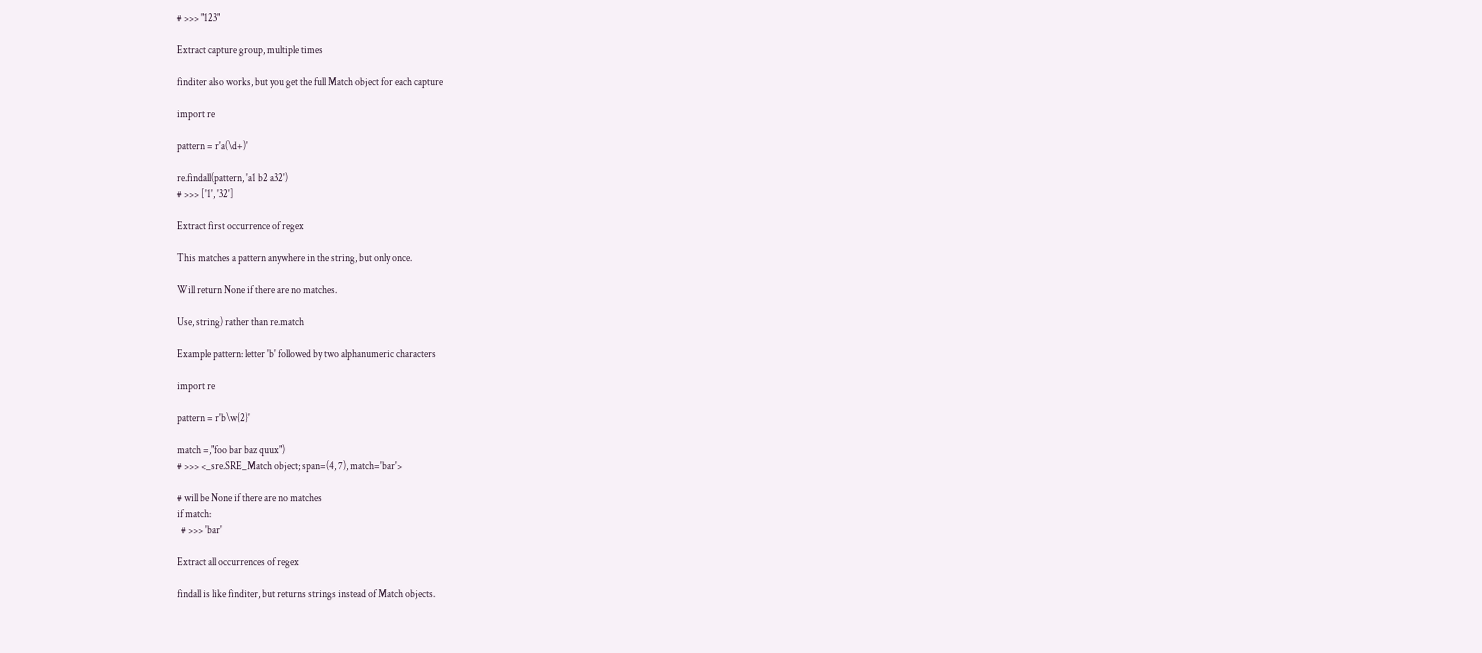# >>> "123"

Extract capture group, multiple times

finditer also works, but you get the full Match object for each capture

import re

pattern = r'a(\d+)'

re.findall(pattern, 'a1 b2 a32')
# >>> ['1', '32']

Extract first occurrence of regex

This matches a pattern anywhere in the string, but only once.

Will return None if there are no matches.

Use, string) rather than re.match

Example pattern: letter 'b' followed by two alphanumeric characters

import re

pattern = r'b\w{2}'

match =,"foo bar baz quux")
# >>> <_sre.SRE_Match object; span=(4, 7), match='bar'>

# will be None if there are no matches
if match:
  # >>> 'bar'

Extract all occurrences of regex

findall is like finditer, but returns strings instead of Match objects.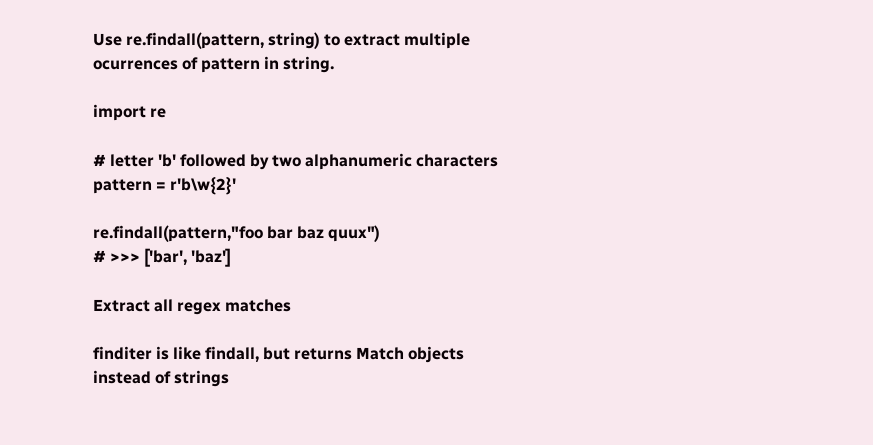Use re.findall(pattern, string) to extract multiple ocurrences of pattern in string.

import re

# letter 'b' followed by two alphanumeric characters
pattern = r'b\w{2}'

re.findall(pattern,"foo bar baz quux")
# >>> ['bar', 'baz']

Extract all regex matches

finditer is like findall, but returns Match objects instead of strings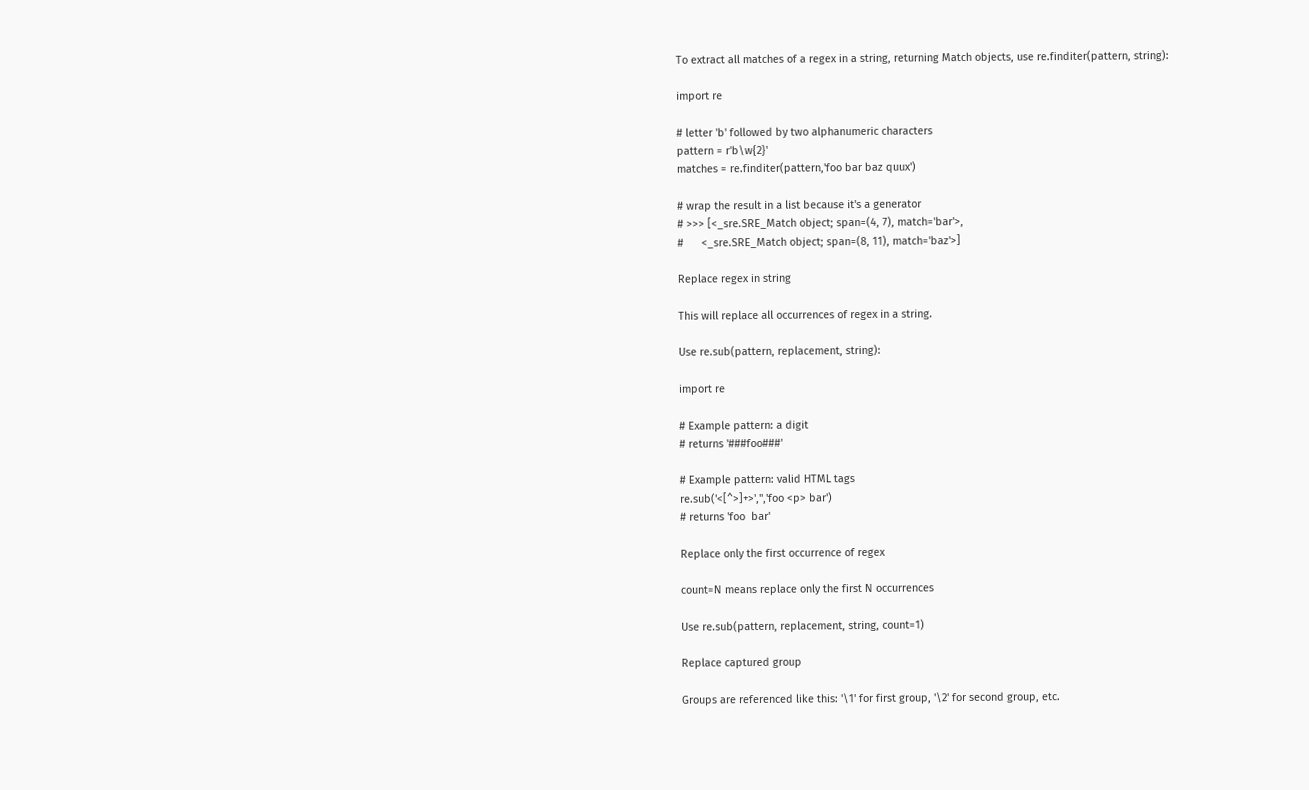To extract all matches of a regex in a string, returning Match objects, use re.finditer(pattern, string):

import re

# letter 'b' followed by two alphanumeric characters
pattern = r'b\w{2}'
matches = re.finditer(pattern,'foo bar baz quux')

# wrap the result in a list because it's a generator
# >>> [<_sre.SRE_Match object; span=(4, 7), match='bar'>,
#      <_sre.SRE_Match object; span=(8, 11), match='baz'>]

Replace regex in string

This will replace all occurrences of regex in a string.

Use re.sub(pattern, replacement, string):

import re

# Example pattern: a digit
# returns '###foo###'

# Example pattern: valid HTML tags
re.sub('<[^>]+>','','foo <p> bar')
# returns 'foo  bar'

Replace only the first occurrence of regex

count=N means replace only the first N occurrences

Use re.sub(pattern, replacement, string, count=1)

Replace captured group

Groups are referenced like this: '\1' for first group, '\2' for second group, etc.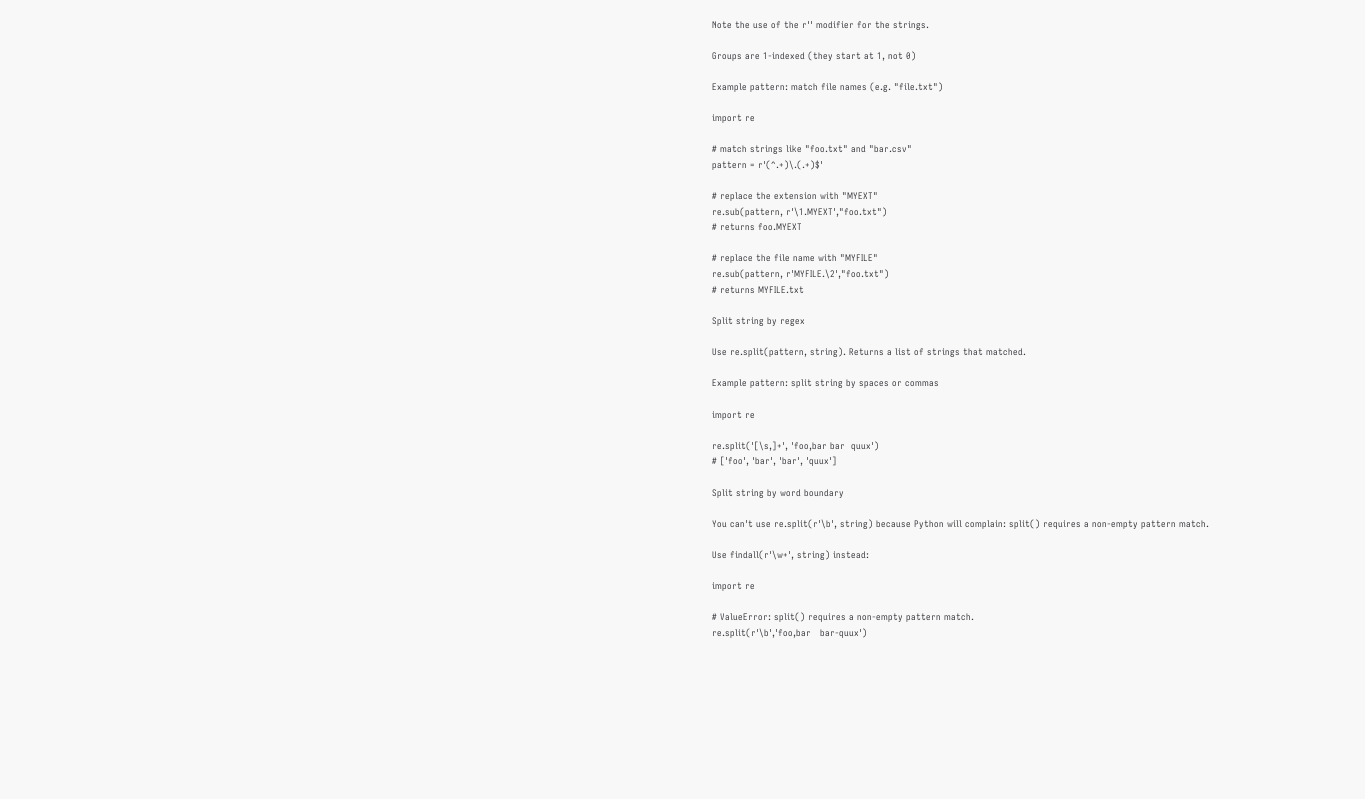Note the use of the r'' modifier for the strings.

Groups are 1-indexed (they start at 1, not 0)

Example pattern: match file names (e.g. "file.txt")

import re

# match strings like "foo.txt" and "bar.csv"
pattern = r'(^.+)\.(.+)$'

# replace the extension with "MYEXT"
re.sub(pattern, r'\1.MYEXT',"foo.txt")
# returns foo.MYEXT

# replace the file name with "MYFILE"
re.sub(pattern, r'MYFILE.\2',"foo.txt")
# returns MYFILE.txt

Split string by regex

Use re.split(pattern, string). Returns a list of strings that matched.

Example pattern: split string by spaces or commas

import re

re.split('[\s,]+', 'foo,bar bar  quux')
# ['foo', 'bar', 'bar', 'quux']

Split string by word boundary

You can't use re.split(r'\b', string) because Python will complain: split() requires a non-empty pattern match.

Use findall(r'\w+', string) instead:

import re

# ValueError: split() requires a non-empty pattern match.
re.split(r'\b','foo,bar   bar-quux')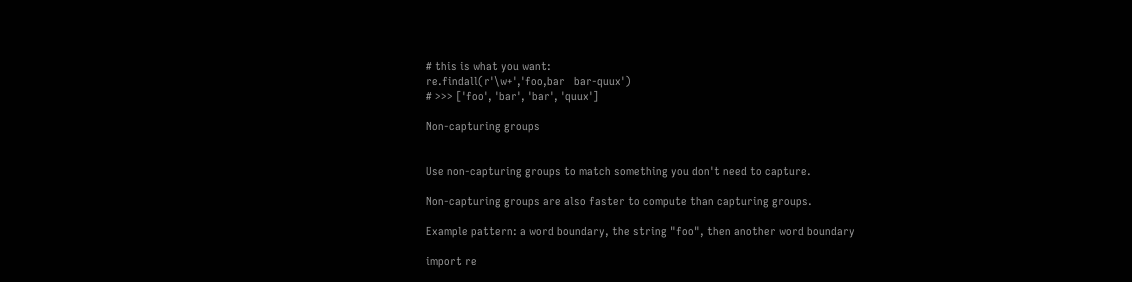# this is what you want:
re.findall(r'\w+','foo,bar   bar-quux')
# >>> ['foo', 'bar', 'bar', 'quux']

Non-capturing groups


Use non-capturing groups to match something you don't need to capture.

Non-capturing groups are also faster to compute than capturing groups.

Example pattern: a word boundary, the string "foo", then another word boundary

import re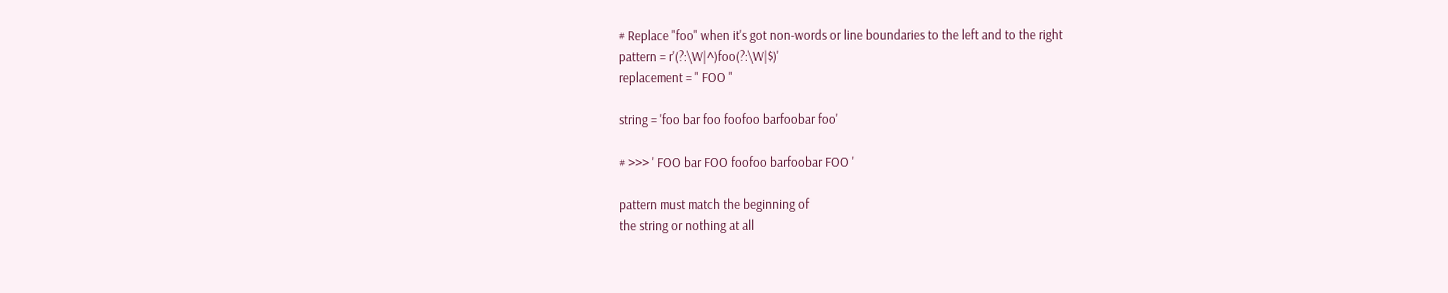# Replace "foo" when it's got non-words or line boundaries to the left and to the right
pattern = r'(?:\W|^)foo(?:\W|$)'
replacement = " FOO "

string = 'foo bar foo foofoo barfoobar foo'

# >>> ' FOO bar FOO foofoo barfoobar FOO '

pattern must match the beginning of
the string or nothing at all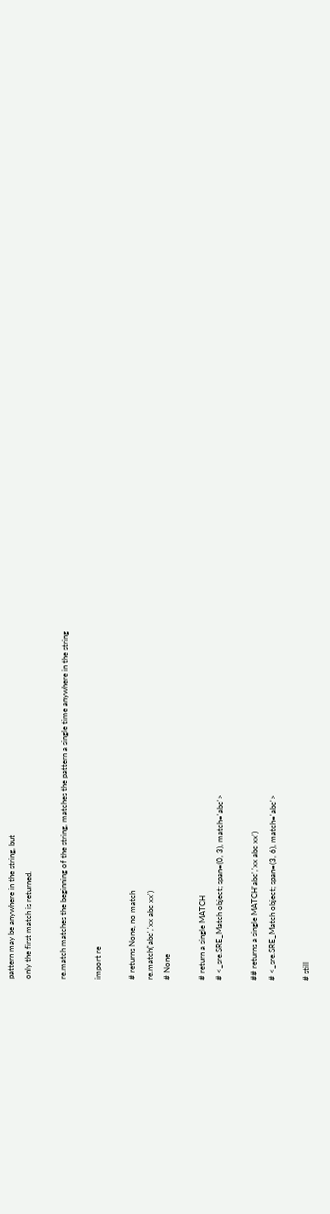pattern may be anywhere in the string, but
only the first match is returned.

re.match matches the beginning of the string, matches the pattern a single time anywhere in the string

import re

# returns None, no match
re.match('abc','xx abc xx')
# None

# return a single MATCH
# <_sre.SRE_Match object; span=(0, 3), match='abc'>

## returns a single MATCH'abc','xx abc xx')
# <_sre.SRE_Match object; span=(3, 6), match='abc'>

# still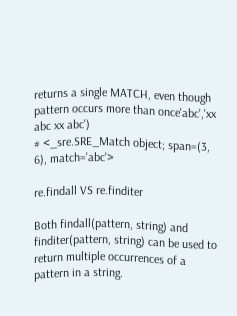returns a single MATCH, even though pattern occurs more than once'abc','xx abc xx abc')
# <_sre.SRE_Match object; span=(3, 6), match='abc'>

re.findall VS re.finditer

Both findall(pattern, string) and finditer(pattern, string) can be used to return multiple occurrences of a pattern in a string.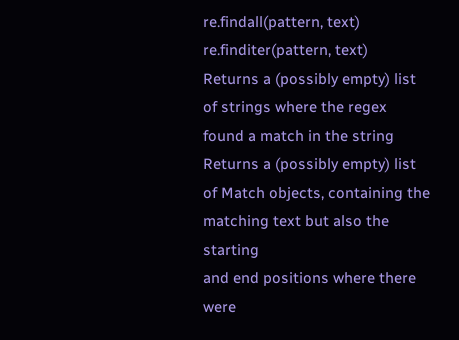re.findall(pattern, text) re.finditer(pattern, text)
Returns a (possibly empty) list
of strings where the regex
found a match in the string
Returns a (possibly empty) list
of Match objects, containing the
matching text but also the starting
and end positions where there
were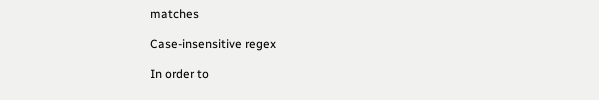matches

Case-insensitive regex

In order to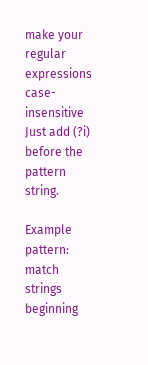make your regular expressions case-insensitive Just add (?i) before the pattern string.

Example pattern: match strings beginning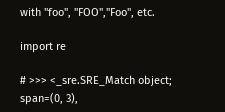with "foo", "FOO","Foo", etc.

import re

# >>> <_sre.SRE_Match object; span=(0, 3),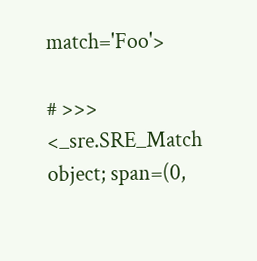match='Foo'>

# >>> <_sre.SRE_Match object; span=(0,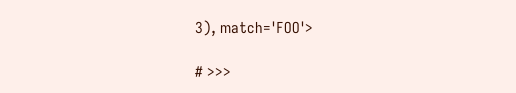3), match='FOO'>

# >>>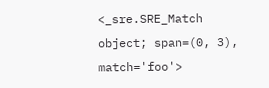<_sre.SRE_Match object; span=(0, 3), match='foo'>